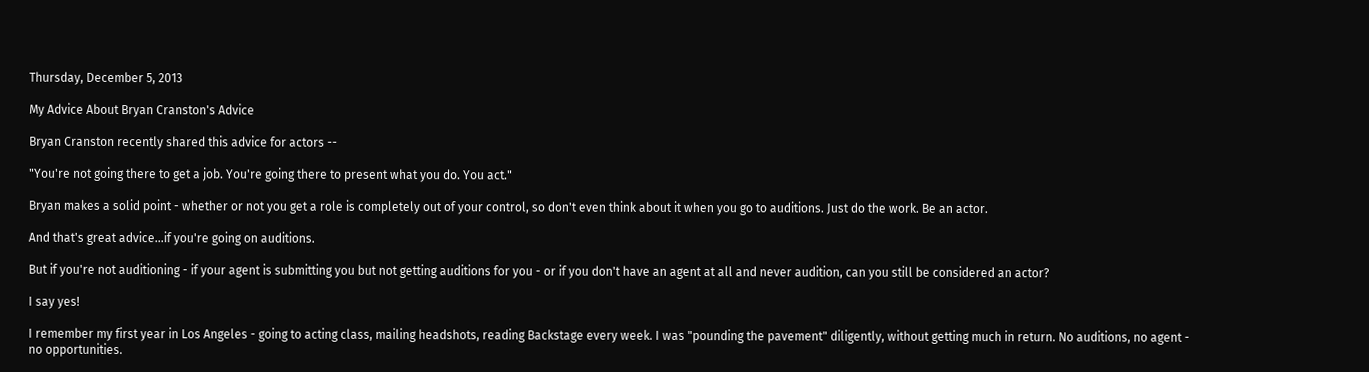Thursday, December 5, 2013

My Advice About Bryan Cranston's Advice

Bryan Cranston recently shared this advice for actors --

"You're not going there to get a job. You're going there to present what you do. You act."

Bryan makes a solid point - whether or not you get a role is completely out of your control, so don't even think about it when you go to auditions. Just do the work. Be an actor.

And that's great advice...if you're going on auditions.

But if you're not auditioning - if your agent is submitting you but not getting auditions for you - or if you don't have an agent at all and never audition, can you still be considered an actor?

I say yes!

I remember my first year in Los Angeles - going to acting class, mailing headshots, reading Backstage every week. I was "pounding the pavement" diligently, without getting much in return. No auditions, no agent - no opportunities.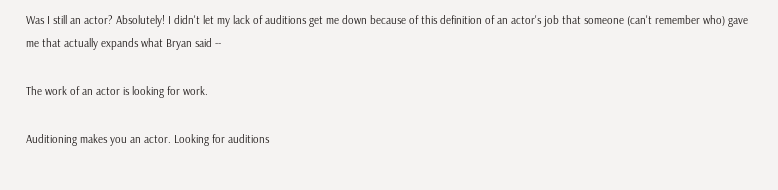Was I still an actor? Absolutely! I didn't let my lack of auditions get me down because of this definition of an actor's job that someone (can't remember who) gave me that actually expands what Bryan said --

The work of an actor is looking for work.

Auditioning makes you an actor. Looking for auditions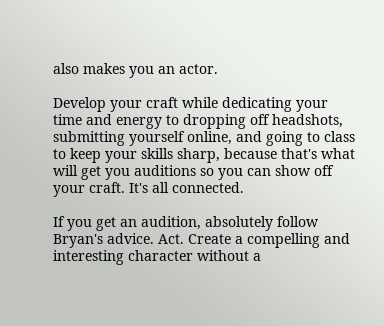also makes you an actor.

Develop your craft while dedicating your time and energy to dropping off headshots, submitting yourself online, and going to class to keep your skills sharp, because that's what will get you auditions so you can show off your craft. It's all connected.

If you get an audition, absolutely follow Bryan's advice. Act. Create a compelling and interesting character without a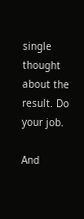single thought about the result. Do your job.

And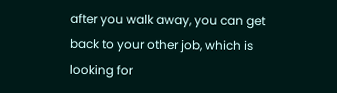after you walk away, you can get back to your other job, which is looking for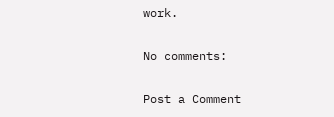work.

No comments:

Post a Comment